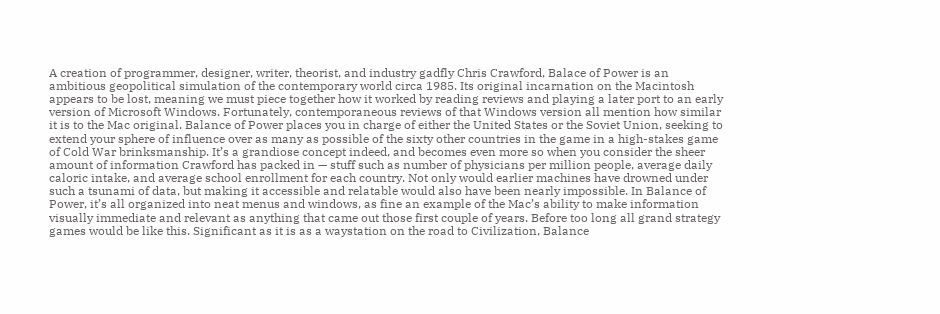A creation of programmer, designer, writer, theorist, and industry gadfly Chris Crawford, Balace of Power is an ambitious geopolitical simulation of the contemporary world circa 1985. Its original incarnation on the Macintosh appears to be lost, meaning we must piece together how it worked by reading reviews and playing a later port to an early version of Microsoft Windows. Fortunately, contemporaneous reviews of that Windows version all mention how similar it is to the Mac original. Balance of Power places you in charge of either the United States or the Soviet Union, seeking to extend your sphere of influence over as many as possible of the sixty other countries in the game in a high-stakes game of Cold War brinksmanship. It’s a grandiose concept indeed, and becomes even more so when you consider the sheer amount of information Crawford has packed in — stuff such as number of physicians per million people, average daily caloric intake, and average school enrollment for each country. Not only would earlier machines have drowned under such a tsunami of data, but making it accessible and relatable would also have been nearly impossible. In Balance of Power, it’s all organized into neat menus and windows, as fine an example of the Mac’s ability to make information visually immediate and relevant as anything that came out those first couple of years. Before too long all grand strategy games would be like this. Significant as it is as a waystation on the road to Civilization, Balance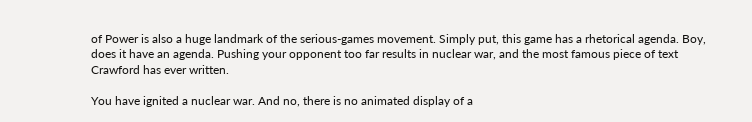of Power is also a huge landmark of the serious-games movement. Simply put, this game has a rhetorical agenda. Boy, does it have an agenda. Pushing your opponent too far results in nuclear war, and the most famous piece of text Crawford has ever written.

You have ignited a nuclear war. And no, there is no animated display of a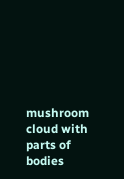mushroom cloud with parts of bodies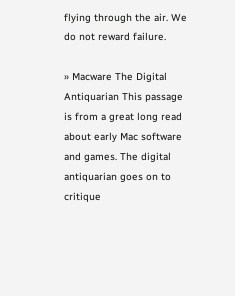flying through the air. We do not reward failure.

» Macware The Digital Antiquarian This passage is from a great long read about early Mac software and games. The digital antiquarian goes on to critique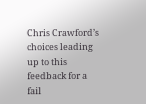Chris Crawford’s choices leading up to this feedback for a fail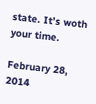state. It’s woth your time.

February 28, 2014